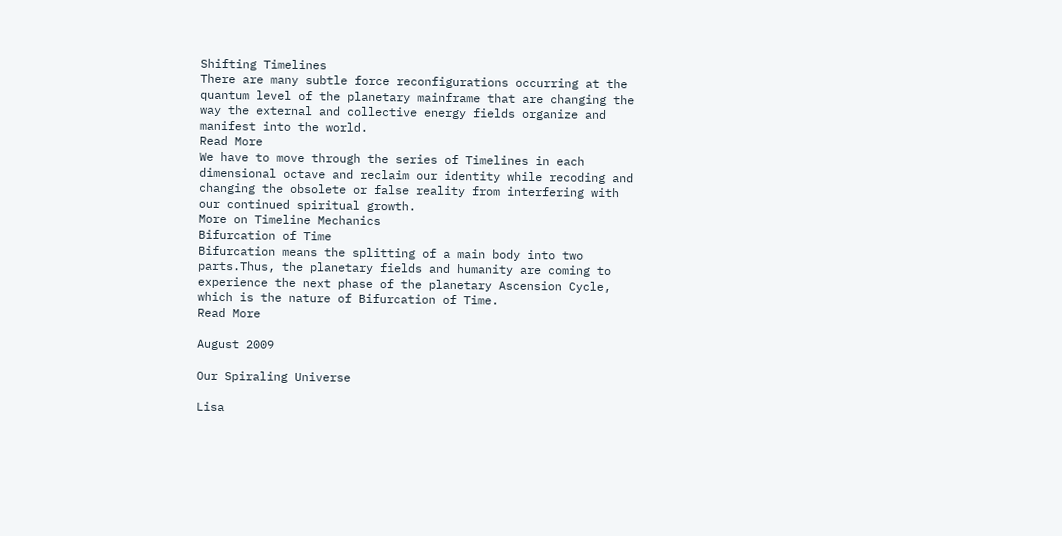Shifting Timelines
There are many subtle force reconfigurations occurring at the quantum level of the planetary mainframe that are changing the way the external and collective energy fields organize and manifest into the world.
Read More
We have to move through the series of Timelines in each dimensional octave and reclaim our identity while recoding and changing the obsolete or false reality from interfering with our continued spiritual growth.
More on Timeline Mechanics
Bifurcation of Time
Bifurcation means the splitting of a main body into two parts.Thus, the planetary fields and humanity are coming to experience the next phase of the planetary Ascension Cycle, which is the nature of Bifurcation of Time.
Read More

August 2009

Our Spiraling Universe

Lisa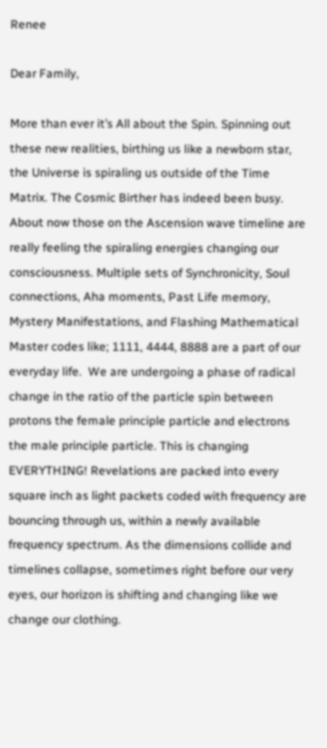Renee

Dear Family,

More than ever it’s All about the Spin. Spinning out these new realities, birthing us like a newborn star, the Universe is spiraling us outside of the Time Matrix. The Cosmic Birther has indeed been busy. About now those on the Ascension wave timeline are really feeling the spiraling energies changing our consciousness. Multiple sets of Synchronicity, Soul connections, Aha moments, Past Life memory, Mystery Manifestations, and Flashing Mathematical Master codes like; 1111, 4444, 8888 are a part of our everyday life.  We are undergoing a phase of radical change in the ratio of the particle spin between protons the female principle particle and electrons the male principle particle. This is changing EVERYTHING! Revelations are packed into every square inch as light packets coded with frequency are bouncing through us, within a newly available frequency spectrum. As the dimensions collide and timelines collapse, sometimes right before our very eyes, our horizon is shifting and changing like we change our clothing.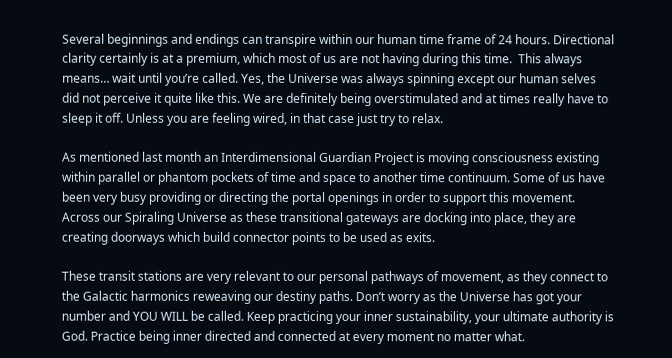Several beginnings and endings can transpire within our human time frame of 24 hours. Directional clarity certainly is at a premium, which most of us are not having during this time.  This always means… wait until you’re called. Yes, the Universe was always spinning except our human selves did not perceive it quite like this. We are definitely being overstimulated and at times really have to sleep it off. Unless you are feeling wired, in that case just try to relax.

As mentioned last month an Interdimensional Guardian Project is moving consciousness existing within parallel or phantom pockets of time and space to another time continuum. Some of us have been very busy providing or directing the portal openings in order to support this movement. Across our Spiraling Universe as these transitional gateways are docking into place, they are creating doorways which build connector points to be used as exits.

These transit stations are very relevant to our personal pathways of movement, as they connect to the Galactic harmonics reweaving our destiny paths. Don’t worry as the Universe has got your number and YOU WILL be called. Keep practicing your inner sustainability, your ultimate authority is God. Practice being inner directed and connected at every moment no matter what.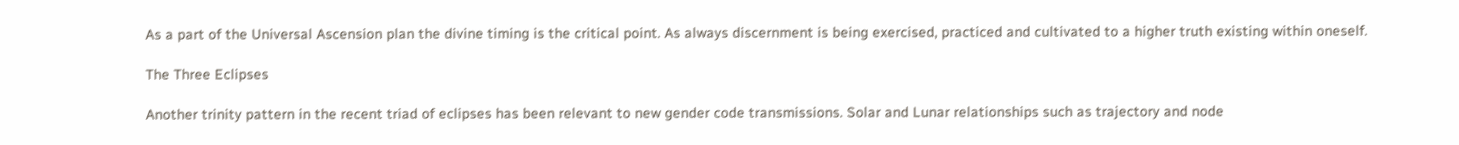As a part of the Universal Ascension plan the divine timing is the critical point. As always discernment is being exercised, practiced and cultivated to a higher truth existing within oneself.

The Three Eclipses

Another trinity pattern in the recent triad of eclipses has been relevant to new gender code transmissions. Solar and Lunar relationships such as trajectory and node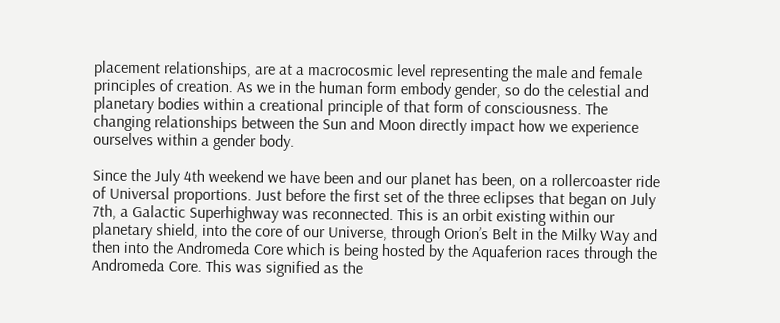placement relationships, are at a macrocosmic level representing the male and female principles of creation. As we in the human form embody gender, so do the celestial and planetary bodies within a creational principle of that form of consciousness. The changing relationships between the Sun and Moon directly impact how we experience ourselves within a gender body.

Since the July 4th weekend we have been and our planet has been, on a rollercoaster ride of Universal proportions. Just before the first set of the three eclipses that began on July 7th, a Galactic Superhighway was reconnected. This is an orbit existing within our planetary shield, into the core of our Universe, through Orion’s Belt in the Milky Way and then into the Andromeda Core which is being hosted by the Aquaferion races through the Andromeda Core. This was signified as the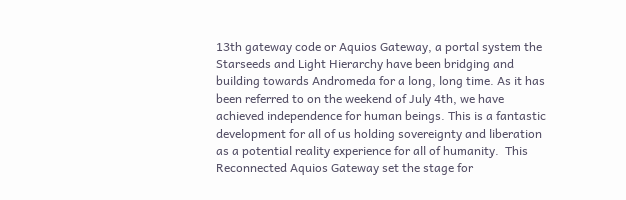13th gateway code or Aquios Gateway, a portal system the Starseeds and Light Hierarchy have been bridging and building towards Andromeda for a long, long time. As it has been referred to on the weekend of July 4th, we have achieved independence for human beings. This is a fantastic development for all of us holding sovereignty and liberation as a potential reality experience for all of humanity.  This Reconnected Aquios Gateway set the stage for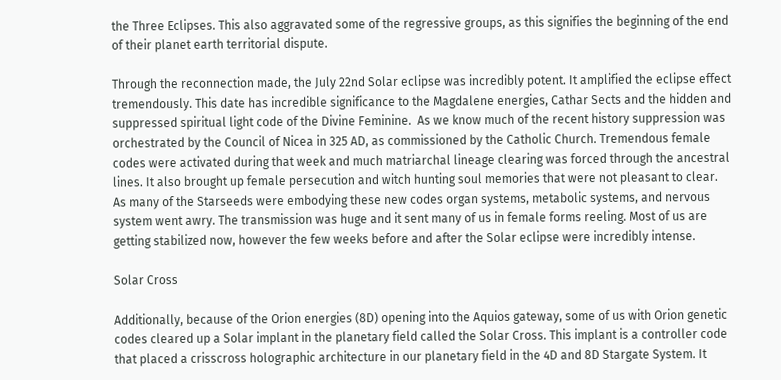the Three Eclipses. This also aggravated some of the regressive groups, as this signifies the beginning of the end of their planet earth territorial dispute.

Through the reconnection made, the July 22nd Solar eclipse was incredibly potent. It amplified the eclipse effect tremendously. This date has incredible significance to the Magdalene energies, Cathar Sects and the hidden and suppressed spiritual light code of the Divine Feminine.  As we know much of the recent history suppression was orchestrated by the Council of Nicea in 325 AD, as commissioned by the Catholic Church. Tremendous female codes were activated during that week and much matriarchal lineage clearing was forced through the ancestral lines. It also brought up female persecution and witch hunting soul memories that were not pleasant to clear.  As many of the Starseeds were embodying these new codes organ systems, metabolic systems, and nervous system went awry. The transmission was huge and it sent many of us in female forms reeling. Most of us are getting stabilized now, however the few weeks before and after the Solar eclipse were incredibly intense.

Solar Cross

Additionally, because of the Orion energies (8D) opening into the Aquios gateway, some of us with Orion genetic codes cleared up a Solar implant in the planetary field called the Solar Cross. This implant is a controller code that placed a crisscross holographic architecture in our planetary field in the 4D and 8D Stargate System. It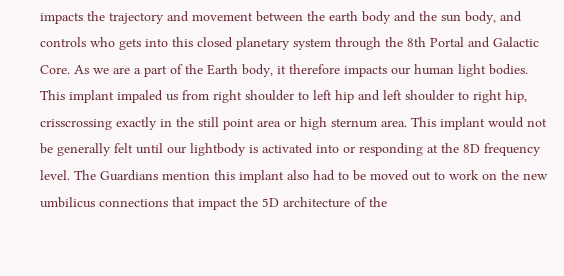impacts the trajectory and movement between the earth body and the sun body, and controls who gets into this closed planetary system through the 8th Portal and Galactic Core. As we are a part of the Earth body, it therefore impacts our human light bodies. This implant impaled us from right shoulder to left hip and left shoulder to right hip, crisscrossing exactly in the still point area or high sternum area. This implant would not be generally felt until our lightbody is activated into or responding at the 8D frequency level. The Guardians mention this implant also had to be moved out to work on the new umbilicus connections that impact the 5D architecture of the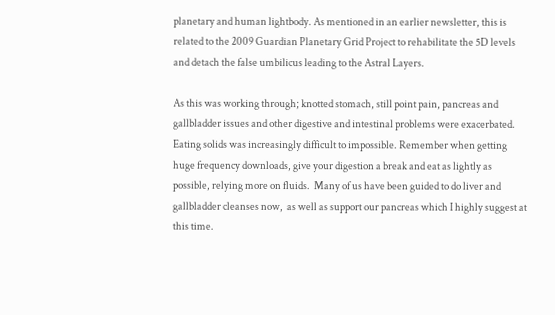planetary and human lightbody. As mentioned in an earlier newsletter, this is related to the 2009 Guardian Planetary Grid Project to rehabilitate the 5D levels and detach the false umbilicus leading to the Astral Layers.

As this was working through; knotted stomach, still point pain, pancreas and gallbladder issues and other digestive and intestinal problems were exacerbated. Eating solids was increasingly difficult to impossible. Remember when getting huge frequency downloads, give your digestion a break and eat as lightly as possible, relying more on fluids.  Many of us have been guided to do liver and gallbladder cleanses now,  as well as support our pancreas which I highly suggest at this time.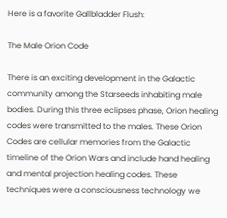Here is a favorite Gallbladder Flush:

The Male Orion Code

There is an exciting development in the Galactic community among the Starseeds inhabiting male bodies. During this three eclipses phase, Orion healing codes were transmitted to the males. These Orion Codes are cellular memories from the Galactic timeline of the Orion Wars and include hand healing and mental projection healing codes. These techniques were a consciousness technology we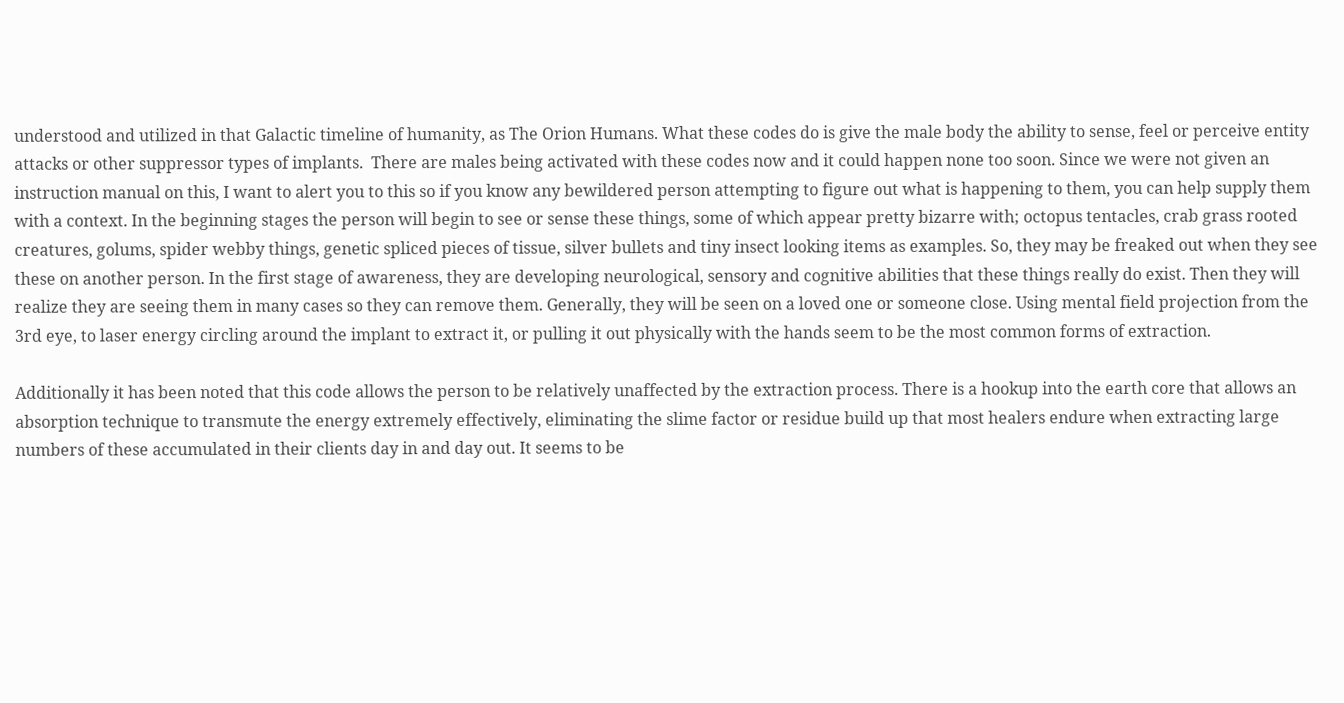understood and utilized in that Galactic timeline of humanity, as The Orion Humans. What these codes do is give the male body the ability to sense, feel or perceive entity attacks or other suppressor types of implants.  There are males being activated with these codes now and it could happen none too soon. Since we were not given an instruction manual on this, I want to alert you to this so if you know any bewildered person attempting to figure out what is happening to them, you can help supply them with a context. In the beginning stages the person will begin to see or sense these things, some of which appear pretty bizarre with; octopus tentacles, crab grass rooted creatures, golums, spider webby things, genetic spliced pieces of tissue, silver bullets and tiny insect looking items as examples. So, they may be freaked out when they see these on another person. In the first stage of awareness, they are developing neurological, sensory and cognitive abilities that these things really do exist. Then they will realize they are seeing them in many cases so they can remove them. Generally, they will be seen on a loved one or someone close. Using mental field projection from the 3rd eye, to laser energy circling around the implant to extract it, or pulling it out physically with the hands seem to be the most common forms of extraction.

Additionally it has been noted that this code allows the person to be relatively unaffected by the extraction process. There is a hookup into the earth core that allows an absorption technique to transmute the energy extremely effectively, eliminating the slime factor or residue build up that most healers endure when extracting large numbers of these accumulated in their clients day in and day out. It seems to be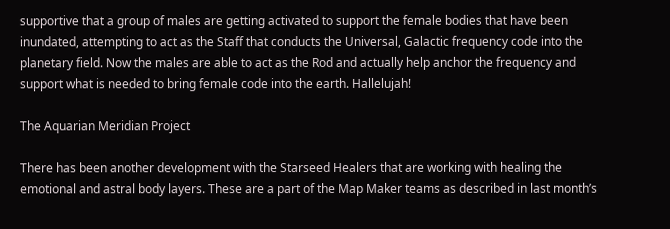supportive that a group of males are getting activated to support the female bodies that have been inundated, attempting to act as the Staff that conducts the Universal, Galactic frequency code into the planetary field. Now the males are able to act as the Rod and actually help anchor the frequency and support what is needed to bring female code into the earth. Hallelujah!

The Aquarian Meridian Project

There has been another development with the Starseed Healers that are working with healing the emotional and astral body layers. These are a part of the Map Maker teams as described in last month’s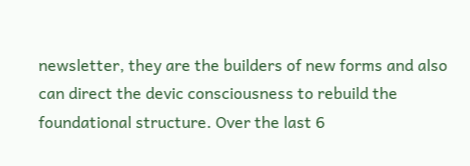newsletter, they are the builders of new forms and also can direct the devic consciousness to rebuild the foundational structure. Over the last 6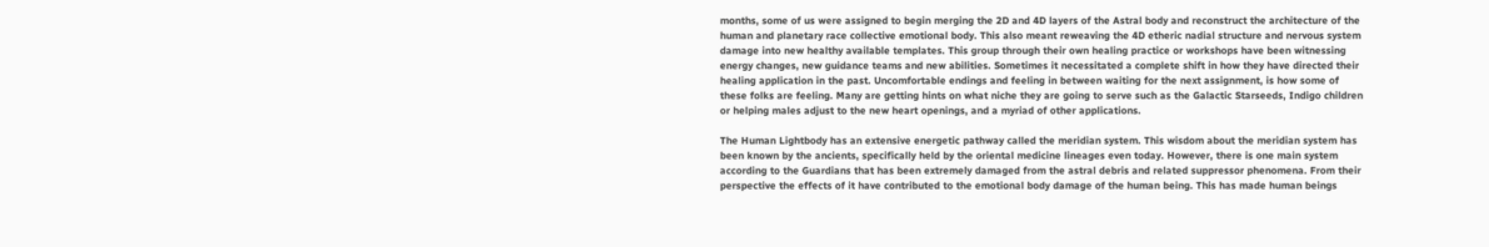months, some of us were assigned to begin merging the 2D and 4D layers of the Astral body and reconstruct the architecture of the human and planetary race collective emotional body. This also meant reweaving the 4D etheric nadial structure and nervous system damage into new healthy available templates. This group through their own healing practice or workshops have been witnessing energy changes, new guidance teams and new abilities. Sometimes it necessitated a complete shift in how they have directed their healing application in the past. Uncomfortable endings and feeling in between waiting for the next assignment, is how some of these folks are feeling. Many are getting hints on what niche they are going to serve such as the Galactic Starseeds, Indigo children or helping males adjust to the new heart openings, and a myriad of other applications.

The Human Lightbody has an extensive energetic pathway called the meridian system. This wisdom about the meridian system has been known by the ancients, specifically held by the oriental medicine lineages even today. However, there is one main system according to the Guardians that has been extremely damaged from the astral debris and related suppressor phenomena. From their perspective the effects of it have contributed to the emotional body damage of the human being. This has made human beings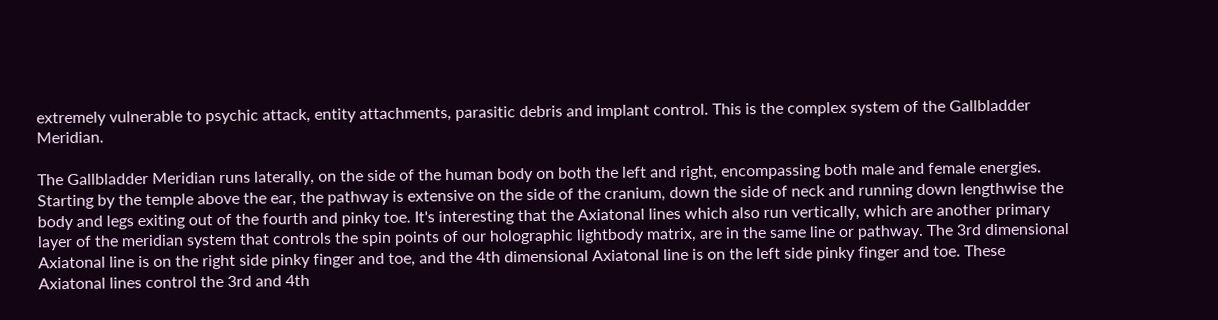extremely vulnerable to psychic attack, entity attachments, parasitic debris and implant control. This is the complex system of the Gallbladder Meridian.

The Gallbladder Meridian runs laterally, on the side of the human body on both the left and right, encompassing both male and female energies. Starting by the temple above the ear, the pathway is extensive on the side of the cranium, down the side of neck and running down lengthwise the body and legs exiting out of the fourth and pinky toe. It's interesting that the Axiatonal lines which also run vertically, which are another primary layer of the meridian system that controls the spin points of our holographic lightbody matrix, are in the same line or pathway. The 3rd dimensional Axiatonal line is on the right side pinky finger and toe, and the 4th dimensional Axiatonal line is on the left side pinky finger and toe. These Axiatonal lines control the 3rd and 4th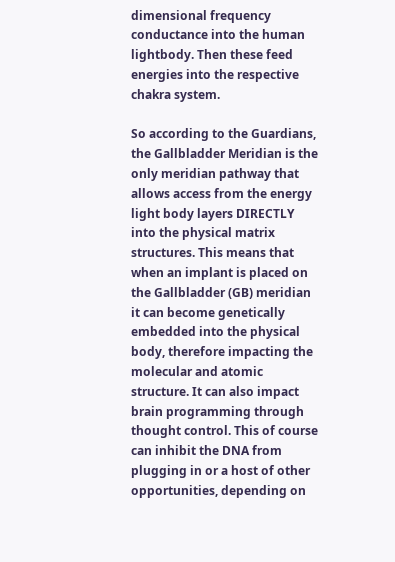dimensional frequency conductance into the human lightbody. Then these feed energies into the respective chakra system.

So according to the Guardians, the Gallbladder Meridian is the only meridian pathway that allows access from the energy light body layers DIRECTLY into the physical matrix structures. This means that when an implant is placed on the Gallbladder (GB) meridian it can become genetically embedded into the physical body, therefore impacting the molecular and atomic structure. It can also impact brain programming through thought control. This of course can inhibit the DNA from plugging in or a host of other opportunities, depending on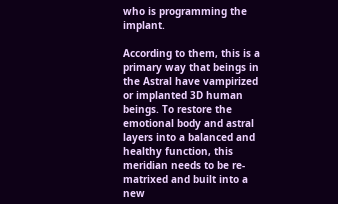who is programming the implant.

According to them, this is a primary way that beings in the Astral have vampirized or implanted 3D human beings. To restore the emotional body and astral layers into a balanced and healthy function, this meridian needs to be re-matrixed and built into a new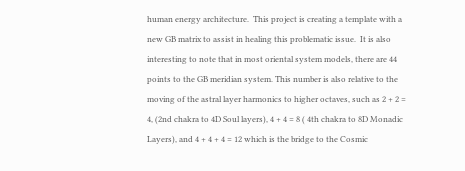human energy architecture.  This project is creating a template with a new GB matrix to assist in healing this problematic issue.  It is also interesting to note that in most oriental system models, there are 44 points to the GB meridian system. This number is also relative to the moving of the astral layer harmonics to higher octaves, such as 2 + 2 = 4, (2nd chakra to 4D Soul layers), 4 + 4 = 8 ( 4th chakra to 8D Monadic Layers), and 4 + 4 + 4 = 12 which is the bridge to the Cosmic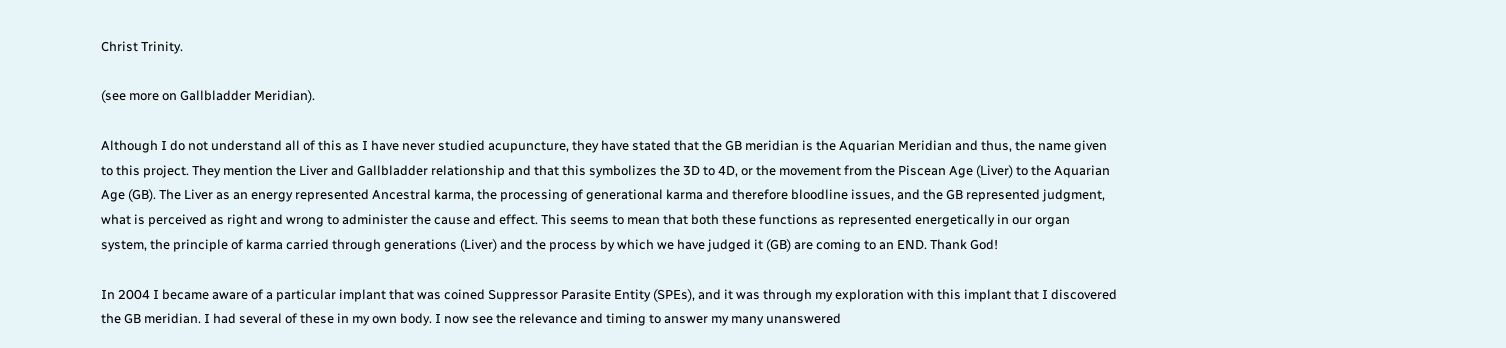Christ Trinity.

(see more on Gallbladder Meridian).

Although I do not understand all of this as I have never studied acupuncture, they have stated that the GB meridian is the Aquarian Meridian and thus, the name given to this project. They mention the Liver and Gallbladder relationship and that this symbolizes the 3D to 4D, or the movement from the Piscean Age (Liver) to the Aquarian Age (GB). The Liver as an energy represented Ancestral karma, the processing of generational karma and therefore bloodline issues, and the GB represented judgment, what is perceived as right and wrong to administer the cause and effect. This seems to mean that both these functions as represented energetically in our organ system, the principle of karma carried through generations (Liver) and the process by which we have judged it (GB) are coming to an END. Thank God!

In 2004 I became aware of a particular implant that was coined Suppressor Parasite Entity (SPEs), and it was through my exploration with this implant that I discovered the GB meridian. I had several of these in my own body. I now see the relevance and timing to answer my many unanswered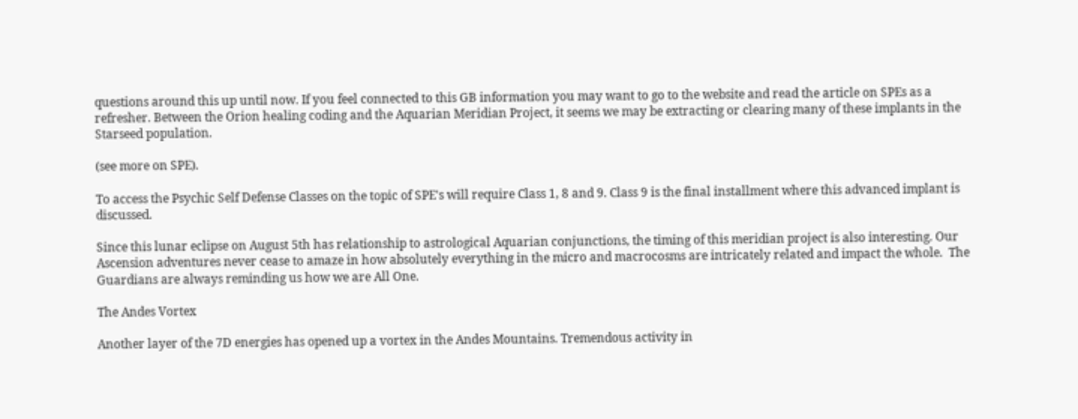questions around this up until now. If you feel connected to this GB information you may want to go to the website and read the article on SPEs as a refresher. Between the Orion healing coding and the Aquarian Meridian Project, it seems we may be extracting or clearing many of these implants in the Starseed population.

(see more on SPE).

To access the Psychic Self Defense Classes on the topic of SPE's will require Class 1, 8 and 9. Class 9 is the final installment where this advanced implant is discussed.

Since this lunar eclipse on August 5th has relationship to astrological Aquarian conjunctions, the timing of this meridian project is also interesting. Our Ascension adventures never cease to amaze in how absolutely everything in the micro and macrocosms are intricately related and impact the whole.  The Guardians are always reminding us how we are All One.

The Andes Vortex

Another layer of the 7D energies has opened up a vortex in the Andes Mountains. Tremendous activity in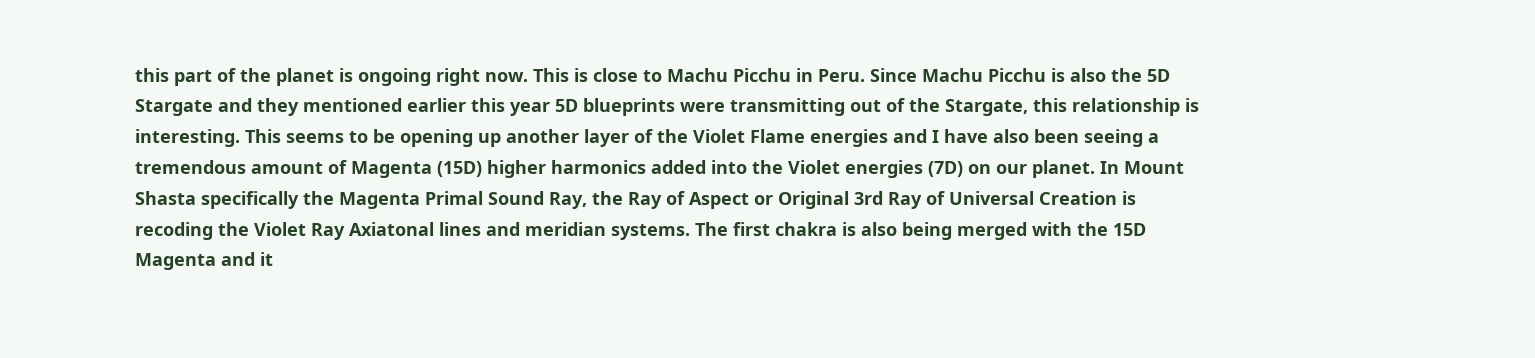this part of the planet is ongoing right now. This is close to Machu Picchu in Peru. Since Machu Picchu is also the 5D Stargate and they mentioned earlier this year 5D blueprints were transmitting out of the Stargate, this relationship is interesting. This seems to be opening up another layer of the Violet Flame energies and I have also been seeing a tremendous amount of Magenta (15D) higher harmonics added into the Violet energies (7D) on our planet. In Mount Shasta specifically the Magenta Primal Sound Ray, the Ray of Aspect or Original 3rd Ray of Universal Creation is recoding the Violet Ray Axiatonal lines and meridian systems. The first chakra is also being merged with the 15D Magenta and it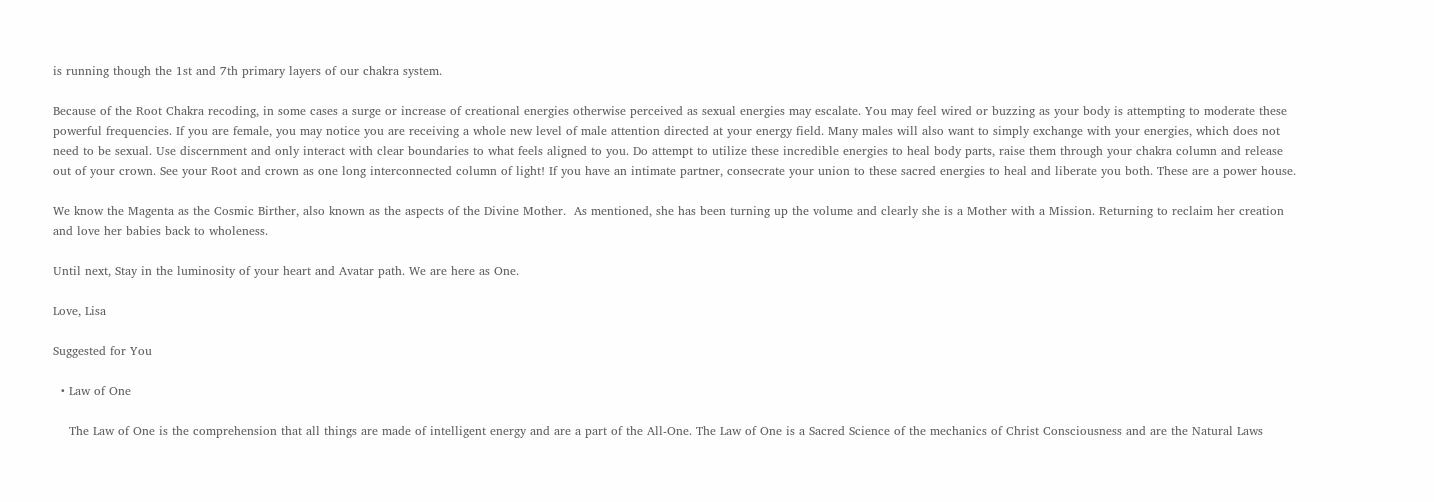is running though the 1st and 7th primary layers of our chakra system.

Because of the Root Chakra recoding, in some cases a surge or increase of creational energies otherwise perceived as sexual energies may escalate. You may feel wired or buzzing as your body is attempting to moderate these powerful frequencies. If you are female, you may notice you are receiving a whole new level of male attention directed at your energy field. Many males will also want to simply exchange with your energies, which does not need to be sexual. Use discernment and only interact with clear boundaries to what feels aligned to you. Do attempt to utilize these incredible energies to heal body parts, raise them through your chakra column and release out of your crown. See your Root and crown as one long interconnected column of light! If you have an intimate partner, consecrate your union to these sacred energies to heal and liberate you both. These are a power house.

We know the Magenta as the Cosmic Birther, also known as the aspects of the Divine Mother.  As mentioned, she has been turning up the volume and clearly she is a Mother with a Mission. Returning to reclaim her creation and love her babies back to wholeness.

Until next, Stay in the luminosity of your heart and Avatar path. We are here as One.

Love, Lisa

Suggested for You

  • Law of One

    The Law of One is the comprehension that all things are made of intelligent energy and are a part of the All-One. The Law of One is a Sacred Science of the mechanics of Christ Consciousness and are the Natural Laws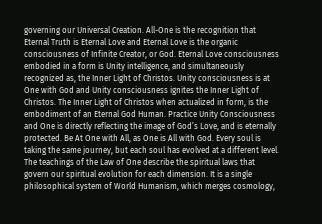governing our Universal Creation. All-One is the recognition that Eternal Truth is Eternal Love and Eternal Love is the organic consciousness of Infinite Creator, or God. Eternal Love consciousness embodied in a form is Unity intelligence, and simultaneously recognized as, the Inner Light of Christos. Unity consciousness is at One with God and Unity consciousness ignites the Inner Light of Christos. The Inner Light of Christos when actualized in form, is the embodiment of an Eternal God Human. Practice Unity Consciousness and One is directly reflecting the image of God’s Love, and is eternally protected. Be At One with All, as One is All with God. Every soul is taking the same journey, but each soul has evolved at a different level. The teachings of the Law of One describe the spiritual laws that govern our spiritual evolution for each dimension. It is a single philosophical system of World Humanism, which merges cosmology,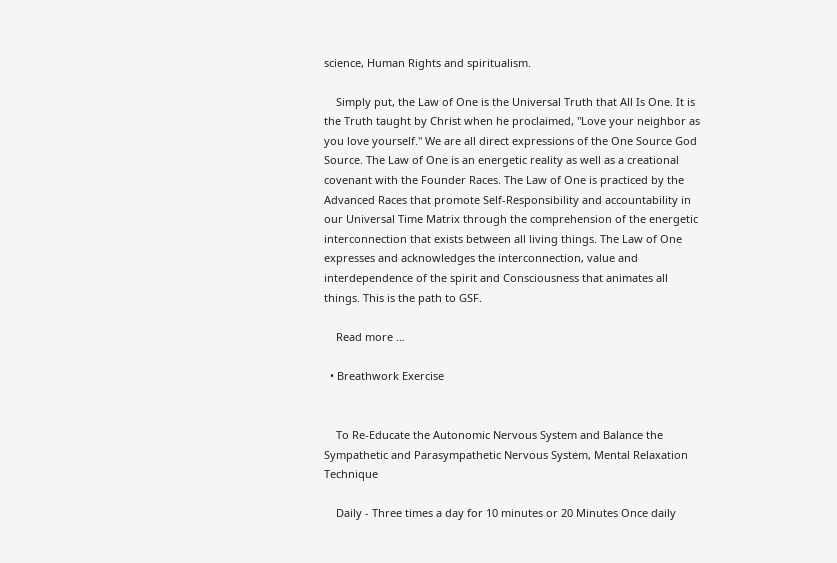science, Human Rights and spiritualism.

    Simply put, the Law of One is the Universal Truth that All Is One. It is the Truth taught by Christ when he proclaimed, "Love your neighbor as you love yourself." We are all direct expressions of the One Source God Source. The Law of One is an energetic reality as well as a creational covenant with the Founder Races. The Law of One is practiced by the Advanced Races that promote Self-Responsibility and accountability in our Universal Time Matrix through the comprehension of the energetic interconnection that exists between all living things. The Law of One expresses and acknowledges the interconnection, value and interdependence of the spirit and Consciousness that animates all things. This is the path to GSF.

    Read more …

  • Breathwork Exercise


    To Re-Educate the Autonomic Nervous System and Balance the Sympathetic and Parasympathetic Nervous System, Mental Relaxation Technique

    Daily - Three times a day for 10 minutes or 20 Minutes Once daily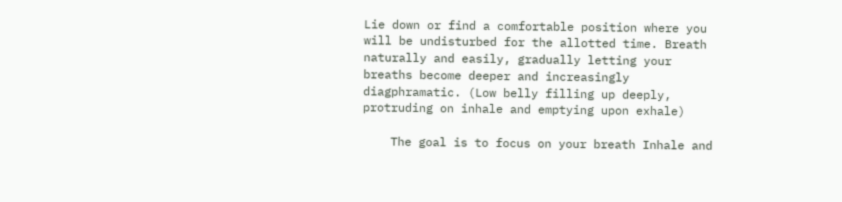Lie down or find a comfortable position where you will be undisturbed for the allotted time. Breath naturally and easily, gradually letting your breaths become deeper and increasingly diagphramatic. (Low belly filling up deeply, protruding on inhale and emptying upon exhale)

    The goal is to focus on your breath Inhale and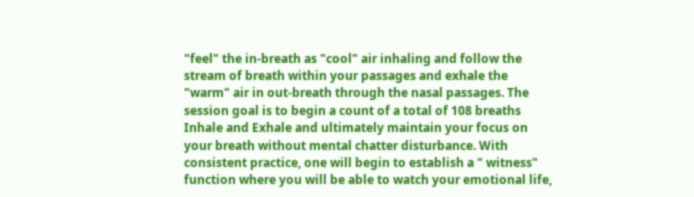"feel" the in-breath as "cool" air inhaling and follow the stream of breath within your passages and exhale the "warm" air in out-breath through the nasal passages. The session goal is to begin a count of a total of 108 breaths Inhale and Exhale and ultimately maintain your focus on your breath without mental chatter disturbance. With consistent practice, one will begin to establish a " witness" function where you will be able to watch your emotional life,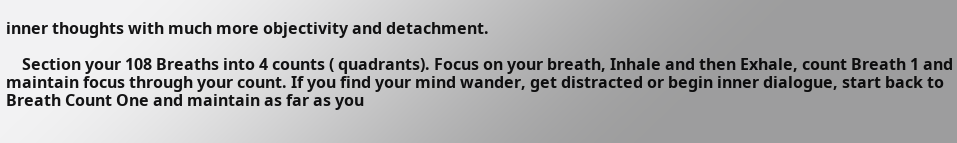inner thoughts with much more objectivity and detachment.

    Section your 108 Breaths into 4 counts ( quadrants). Focus on your breath, Inhale and then Exhale, count Breath 1 and maintain focus through your count. If you find your mind wander, get distracted or begin inner dialogue, start back to Breath Count One and maintain as far as you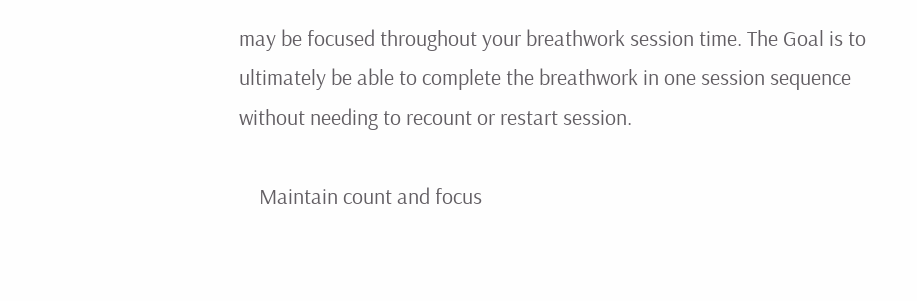may be focused throughout your breathwork session time. The Goal is to ultimately be able to complete the breathwork in one session sequence without needing to recount or restart session.

    Maintain count and focus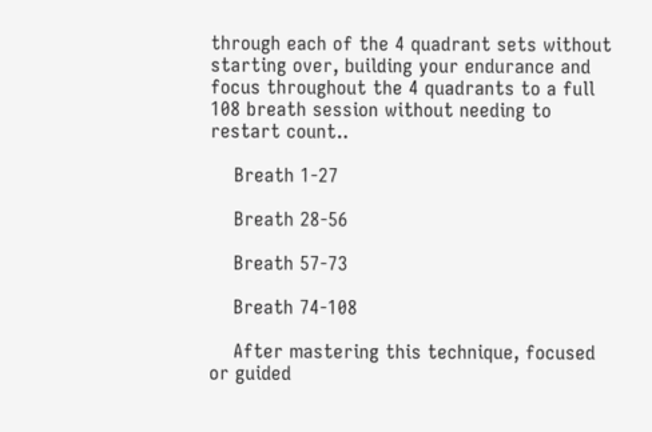through each of the 4 quadrant sets without starting over, building your endurance and focus throughout the 4 quadrants to a full 108 breath session without needing to restart count..

    Breath 1-27

    Breath 28-56

    Breath 57-73

    Breath 74-108

    After mastering this technique, focused or guided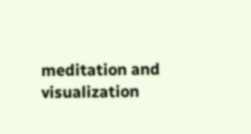meditation and visualization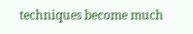techniques become much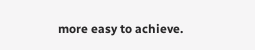more easy to achieve.